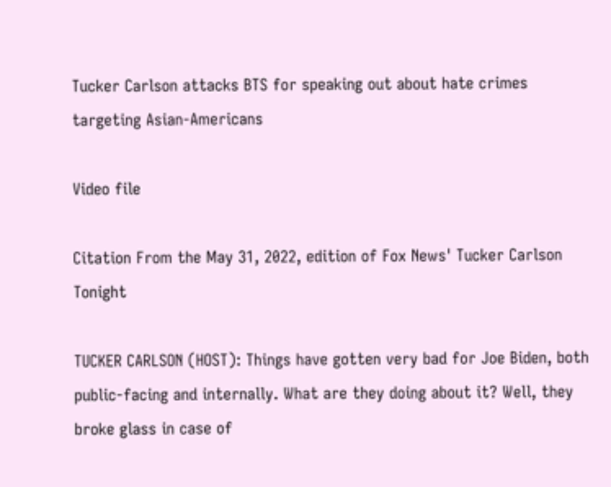Tucker Carlson attacks BTS for speaking out about hate crimes targeting Asian-Americans

Video file

Citation From the May 31, 2022, edition of Fox News' Tucker Carlson Tonight

TUCKER CARLSON (HOST): Things have gotten very bad for Joe Biden, both public-facing and internally. What are they doing about it? Well, they broke glass in case of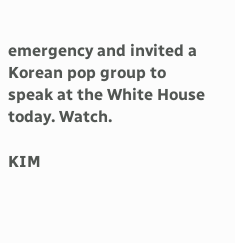emergency and invited a Korean pop group to speak at the White House today. Watch.

KIM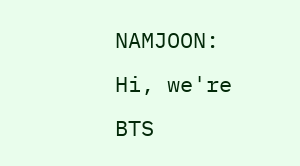NAMJOON: Hi, we're BTS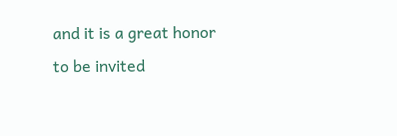and it is a great honor to be invited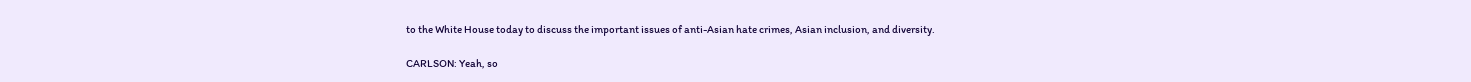to the White House today to discuss the important issues of anti-Asian hate crimes, Asian inclusion, and diversity.

CARLSON: Yeah, so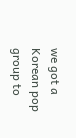we got a Korean pop group to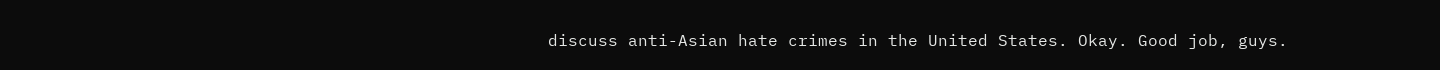discuss anti-Asian hate crimes in the United States. Okay. Good job, guys.